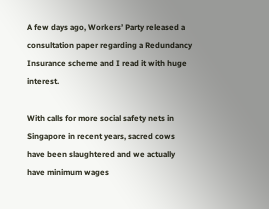A few days ago, Workers’ Party released a consultation paper regarding a Redundancy Insurance scheme and I read it with huge interest.

With calls for more social safety nets in Singapore in recent years, sacred cows have been slaughtered and we actually have minimum wages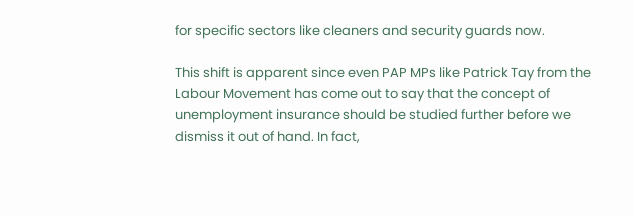for specific sectors like cleaners and security guards now.

This shift is apparent since even PAP MPs like Patrick Tay from the Labour Movement has come out to say that the concept of unemployment insurance should be studied further before we dismiss it out of hand. In fact,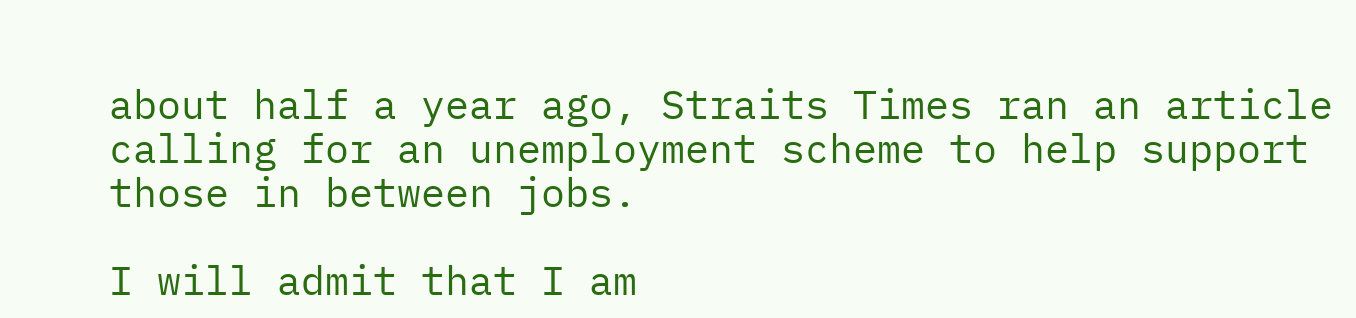about half a year ago, Straits Times ran an article calling for an unemployment scheme to help support those in between jobs.

I will admit that I am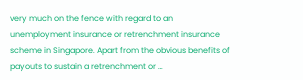very much on the fence with regard to an unemployment insurance or retrenchment insurance scheme in Singapore. Apart from the obvious benefits of payouts to sustain a retrenchment or …